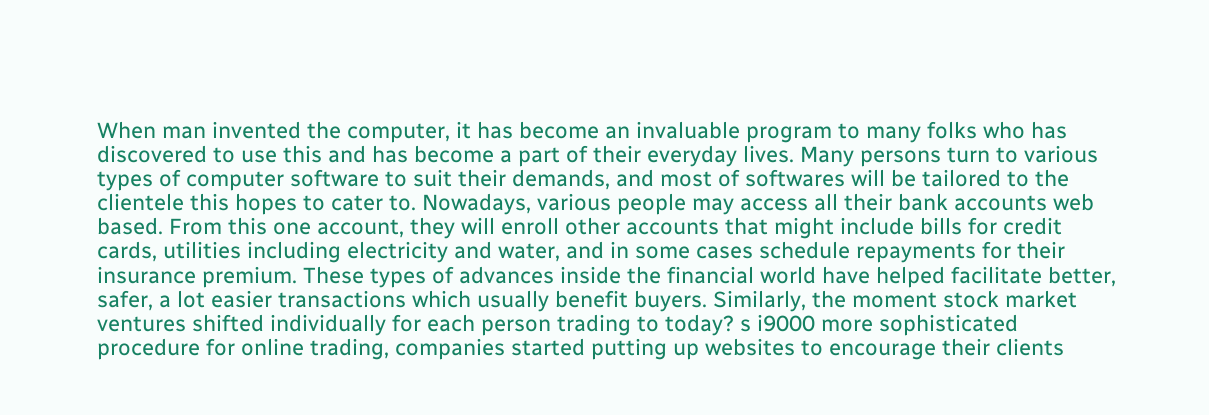When man invented the computer, it has become an invaluable program to many folks who has discovered to use this and has become a part of their everyday lives. Many persons turn to various types of computer software to suit their demands, and most of softwares will be tailored to the clientele this hopes to cater to. Nowadays, various people may access all their bank accounts web based. From this one account, they will enroll other accounts that might include bills for credit cards, utilities including electricity and water, and in some cases schedule repayments for their insurance premium. These types of advances inside the financial world have helped facilitate better, safer, a lot easier transactions which usually benefit buyers. Similarly, the moment stock market ventures shifted individually for each person trading to today? s i9000 more sophisticated procedure for online trading, companies started putting up websites to encourage their clients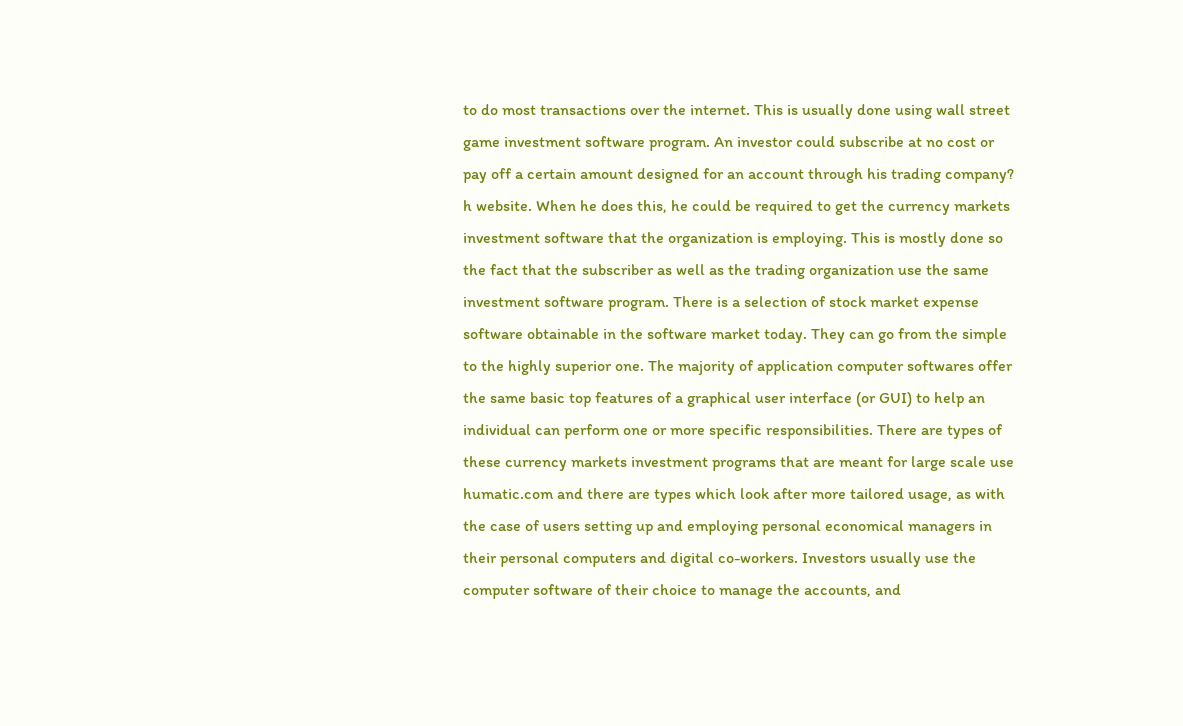to do most transactions over the internet. This is usually done using wall street game investment software program. An investor could subscribe at no cost or pay off a certain amount designed for an account through his trading company? h website. When he does this, he could be required to get the currency markets investment software that the organization is employing. This is mostly done so the fact that the subscriber as well as the trading organization use the same investment software program. There is a selection of stock market expense software obtainable in the software market today. They can go from the simple to the highly superior one. The majority of application computer softwares offer the same basic top features of a graphical user interface (or GUI) to help an individual can perform one or more specific responsibilities. There are types of these currency markets investment programs that are meant for large scale use humatic.com and there are types which look after more tailored usage, as with the case of users setting up and employing personal economical managers in their personal computers and digital co-workers. Investors usually use the computer software of their choice to manage the accounts, and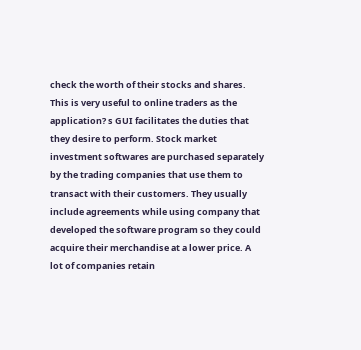check the worth of their stocks and shares. This is very useful to online traders as the application? s GUI facilitates the duties that they desire to perform. Stock market investment softwares are purchased separately by the trading companies that use them to transact with their customers. They usually include agreements while using company that developed the software program so they could acquire their merchandise at a lower price. A lot of companies retain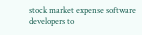stock market expense software developers to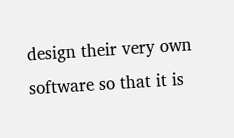design their very own software so that it is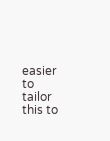easier to tailor this to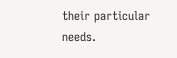their particular needs.